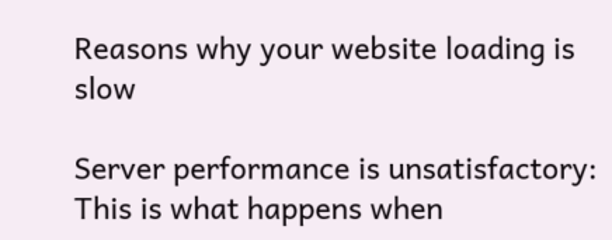Reasons why your website loading is slow

Server performance is unsatisfactory: This is what happens when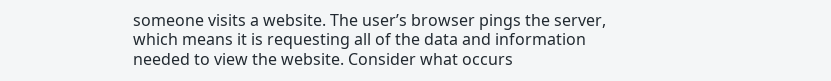someone visits a website. The user’s browser pings the server, which means it is requesting all of the data and information needed to view the website. Consider what occurs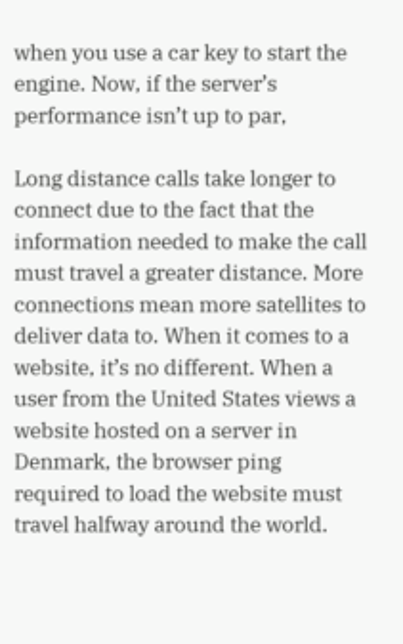when you use a car key to start the engine. Now, if the server’s performance isn’t up to par,

Long distance calls take longer to connect due to the fact that the information needed to make the call must travel a greater distance. More connections mean more satellites to deliver data to. When it comes to a website, it’s no different. When a user from the United States views a website hosted on a server in Denmark, the browser ping required to load the website must travel halfway around the world.